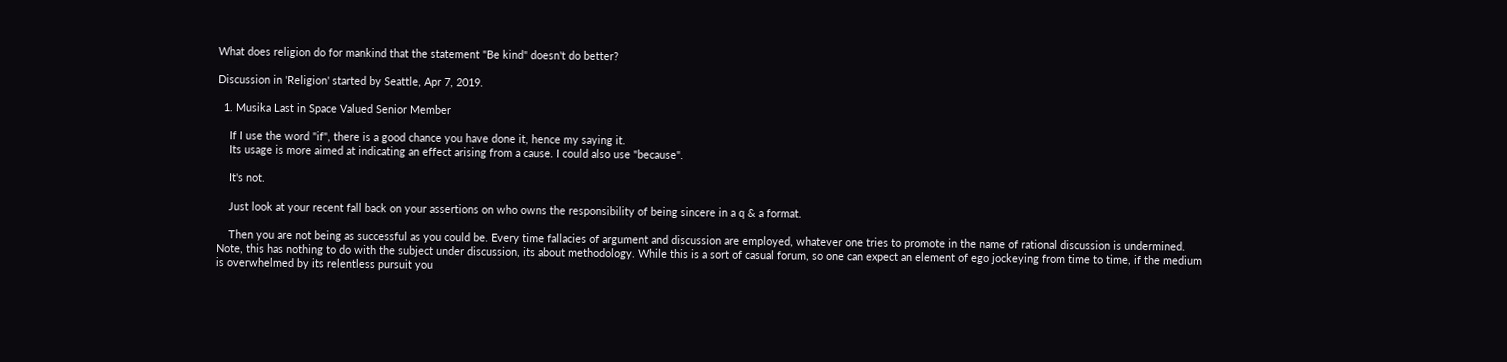What does religion do for mankind that the statement "Be kind" doesn't do better?

Discussion in 'Religion' started by Seattle, Apr 7, 2019.

  1. Musika Last in Space Valued Senior Member

    If I use the word "if", there is a good chance you have done it, hence my saying it.
    Its usage is more aimed at indicating an effect arising from a cause. I could also use "because".

    It's not.

    Just look at your recent fall back on your assertions on who owns the responsibility of being sincere in a q & a format.

    Then you are not being as successful as you could be. Every time fallacies of argument and discussion are employed, whatever one tries to promote in the name of rational discussion is undermined. Note, this has nothing to do with the subject under discussion, its about methodology. While this is a sort of casual forum, so one can expect an element of ego jockeying from time to time, if the medium is overwhelmed by its relentless pursuit you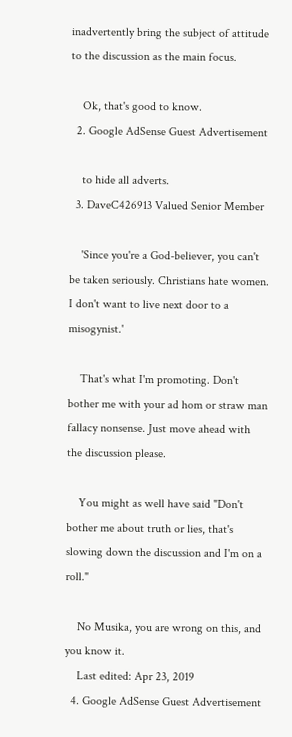inadvertently bring the subject of attitude to the discussion as the main focus.

    Ok, that's good to know.
  2. Google AdSense Guest Advertisement

    to hide all adverts.
  3. DaveC426913 Valued Senior Member

    'Since you're a God-believer, you can't be taken seriously. Christians hate women. I don't want to live next door to a misogynist.'

    That's what I'm promoting. Don't bother me with your ad hom or straw man fallacy nonsense. Just move ahead with the discussion please.

    You might as well have said "Don't bother me about truth or lies, that's slowing down the discussion and I'm on a roll."

    No Musika, you are wrong on this, and you know it.
    Last edited: Apr 23, 2019
  4. Google AdSense Guest Advertisement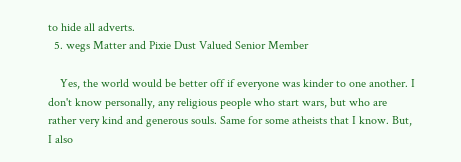to hide all adverts.
  5. wegs Matter and Pixie Dust Valued Senior Member

    Yes, the world would be better off if everyone was kinder to one another. I don't know personally, any religious people who start wars, but who are rather very kind and generous souls. Same for some atheists that I know. But, I also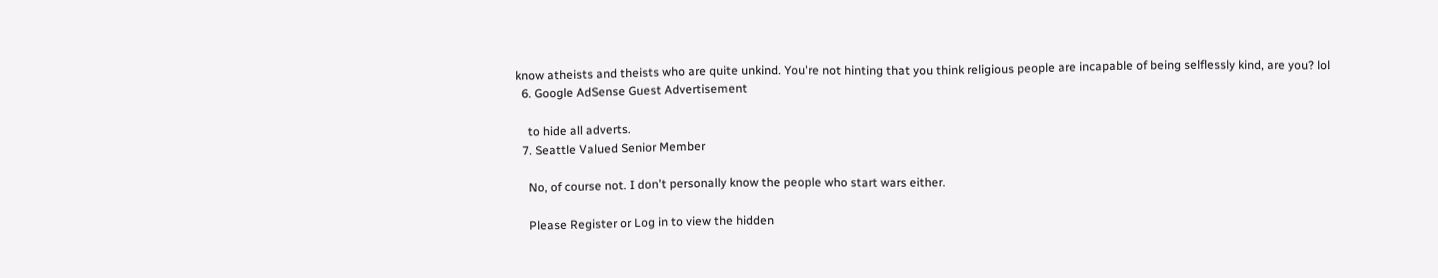know atheists and theists who are quite unkind. You're not hinting that you think religious people are incapable of being selflessly kind, are you? lol
  6. Google AdSense Guest Advertisement

    to hide all adverts.
  7. Seattle Valued Senior Member

    No, of course not. I don't personally know the people who start wars either.

    Please Register or Log in to view the hidden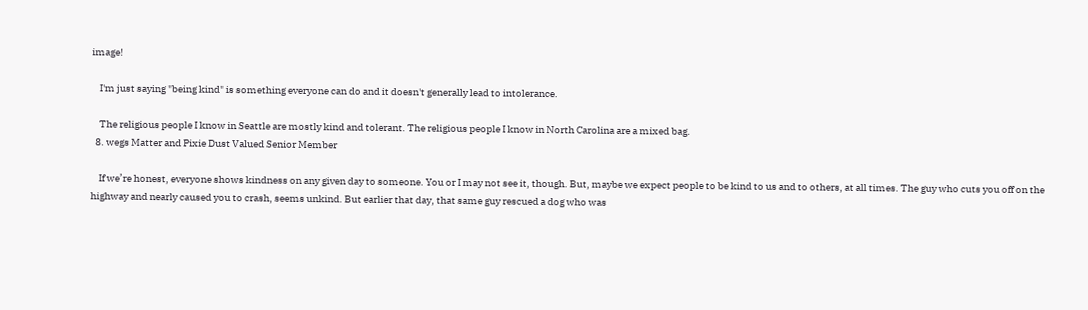image!

    I'm just saying "being kind" is something everyone can do and it doesn't generally lead to intolerance.

    The religious people I know in Seattle are mostly kind and tolerant. The religious people I know in North Carolina are a mixed bag.
  8. wegs Matter and Pixie Dust Valued Senior Member

    If we’re honest, everyone shows kindness on any given day to someone. You or I may not see it, though. But, maybe we expect people to be kind to us and to others, at all times. The guy who cuts you off on the highway and nearly caused you to crash, seems unkind. But earlier that day, that same guy rescued a dog who was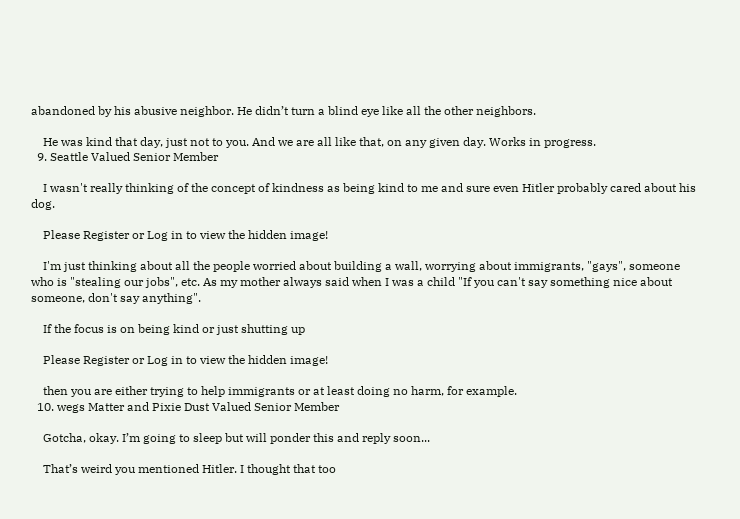abandoned by his abusive neighbor. He didn’t turn a blind eye like all the other neighbors.

    He was kind that day, just not to you. And we are all like that, on any given day. Works in progress.
  9. Seattle Valued Senior Member

    I wasn't really thinking of the concept of kindness as being kind to me and sure even Hitler probably cared about his dog.

    Please Register or Log in to view the hidden image!

    I'm just thinking about all the people worried about building a wall, worrying about immigrants, "gays", someone who is "stealing our jobs", etc. As my mother always said when I was a child "If you can't say something nice about someone, don't say anything".

    If the focus is on being kind or just shutting up

    Please Register or Log in to view the hidden image!

    then you are either trying to help immigrants or at least doing no harm, for example.
  10. wegs Matter and Pixie Dust Valued Senior Member

    Gotcha, okay. I’m going to sleep but will ponder this and reply soon...

    That’s weird you mentioned Hitler. I thought that too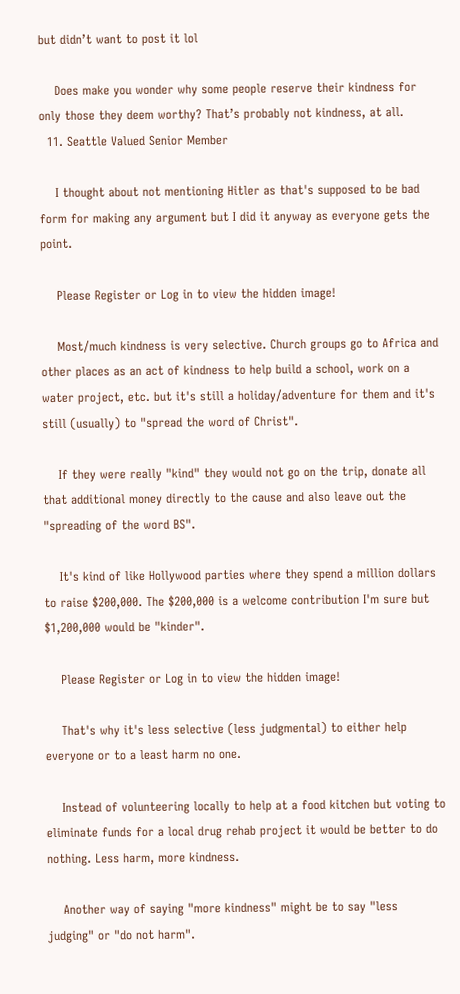but didn’t want to post it lol

    Does make you wonder why some people reserve their kindness for only those they deem worthy? That’s probably not kindness, at all.
  11. Seattle Valued Senior Member

    I thought about not mentioning Hitler as that's supposed to be bad form for making any argument but I did it anyway as everyone gets the point.

    Please Register or Log in to view the hidden image!

    Most/much kindness is very selective. Church groups go to Africa and other places as an act of kindness to help build a school, work on a water project, etc. but it's still a holiday/adventure for them and it's still (usually) to "spread the word of Christ".

    If they were really "kind" they would not go on the trip, donate all that additional money directly to the cause and also leave out the "spreading of the word BS".

    It's kind of like Hollywood parties where they spend a million dollars to raise $200,000. The $200,000 is a welcome contribution I'm sure but $1,200,000 would be "kinder".

    Please Register or Log in to view the hidden image!

    That's why it's less selective (less judgmental) to either help everyone or to a least harm no one.

    Instead of volunteering locally to help at a food kitchen but voting to eliminate funds for a local drug rehab project it would be better to do nothing. Less harm, more kindness.

    Another way of saying "more kindness" might be to say "less judging" or "do not harm".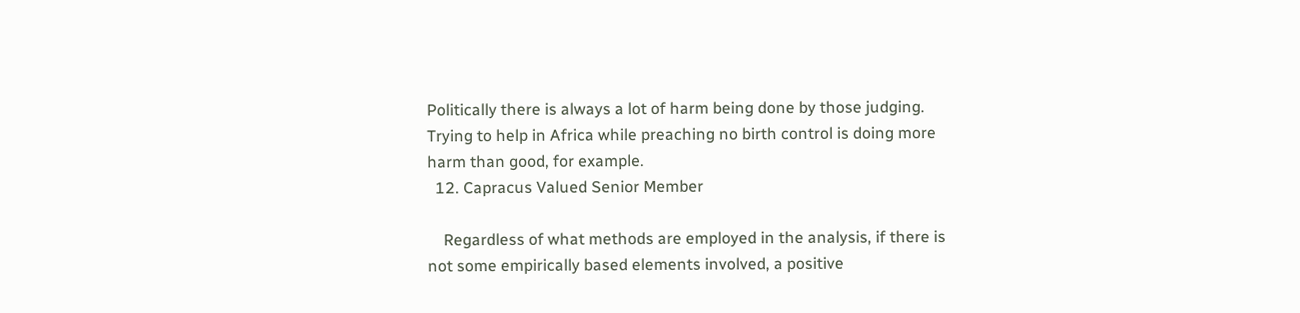Politically there is always a lot of harm being done by those judging. Trying to help in Africa while preaching no birth control is doing more harm than good, for example.
  12. Capracus Valued Senior Member

    Regardless of what methods are employed in the analysis, if there is not some empirically based elements involved, a positive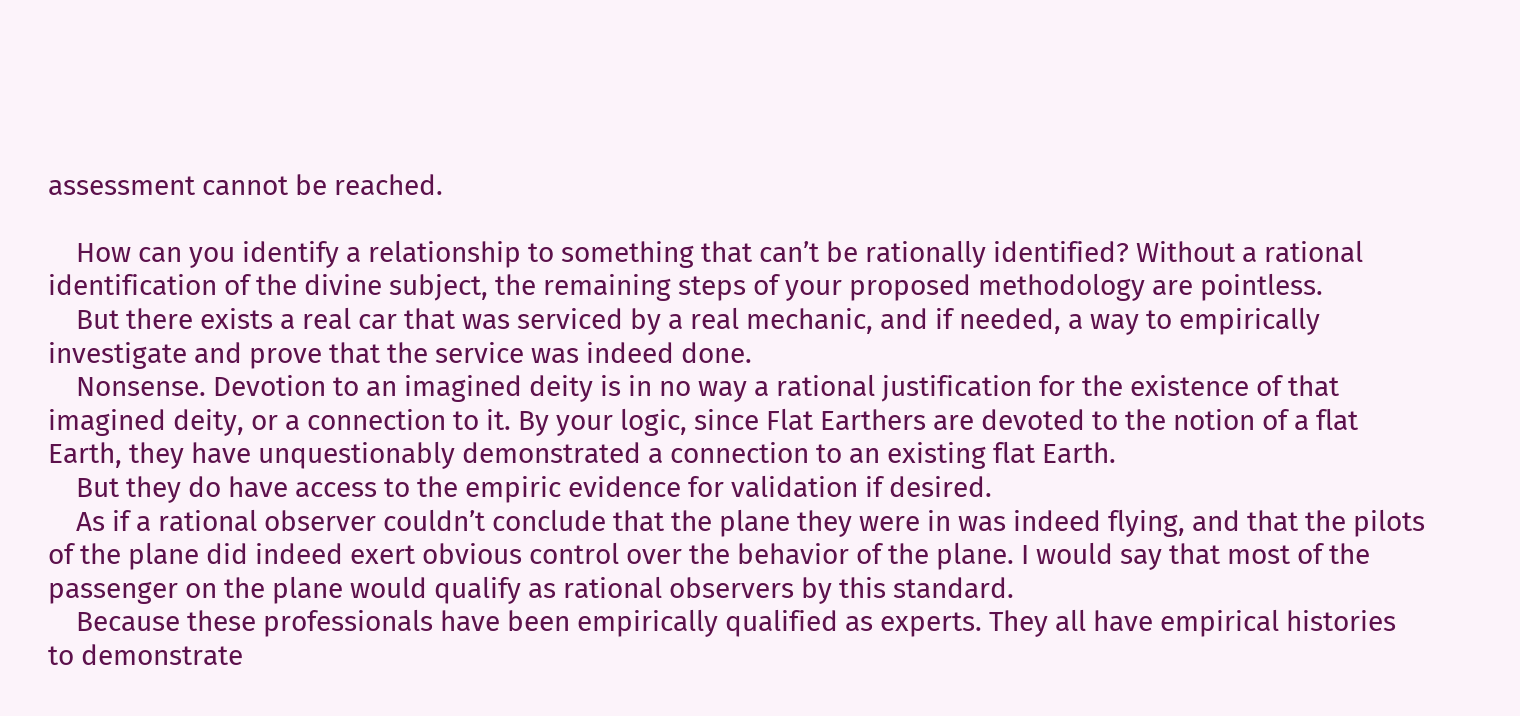assessment cannot be reached.

    How can you identify a relationship to something that can’t be rationally identified? Without a rational identification of the divine subject, the remaining steps of your proposed methodology are pointless.
    But there exists a real car that was serviced by a real mechanic, and if needed, a way to empirically investigate and prove that the service was indeed done.
    Nonsense. Devotion to an imagined deity is in no way a rational justification for the existence of that imagined deity, or a connection to it. By your logic, since Flat Earthers are devoted to the notion of a flat Earth, they have unquestionably demonstrated a connection to an existing flat Earth.
    But they do have access to the empiric evidence for validation if desired.
    As if a rational observer couldn’t conclude that the plane they were in was indeed flying, and that the pilots of the plane did indeed exert obvious control over the behavior of the plane. I would say that most of the passenger on the plane would qualify as rational observers by this standard.
    Because these professionals have been empirically qualified as experts. They all have empirical histories to demonstrate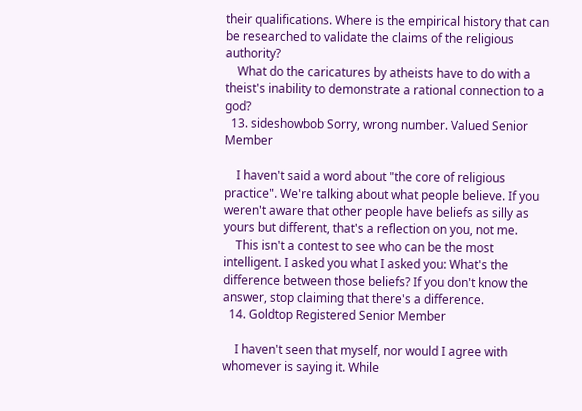their qualifications. Where is the empirical history that can be researched to validate the claims of the religious authority?
    What do the caricatures by atheists have to do with a theist's inability to demonstrate a rational connection to a god?
  13. sideshowbob Sorry, wrong number. Valued Senior Member

    I haven't said a word about "the core of religious practice". We're talking about what people believe. If you weren't aware that other people have beliefs as silly as yours but different, that's a reflection on you, not me.
    This isn't a contest to see who can be the most intelligent. I asked you what I asked you: What's the difference between those beliefs? If you don't know the answer, stop claiming that there's a difference.
  14. Goldtop Registered Senior Member

    I haven't seen that myself, nor would I agree with whomever is saying it. While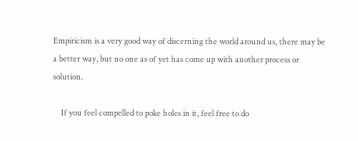Empiricism is a very good way of discerning the world around us, there may be a better way, but no one as of yet has come up with another process or solution.

    If you feel compelled to poke holes in it, feel free to do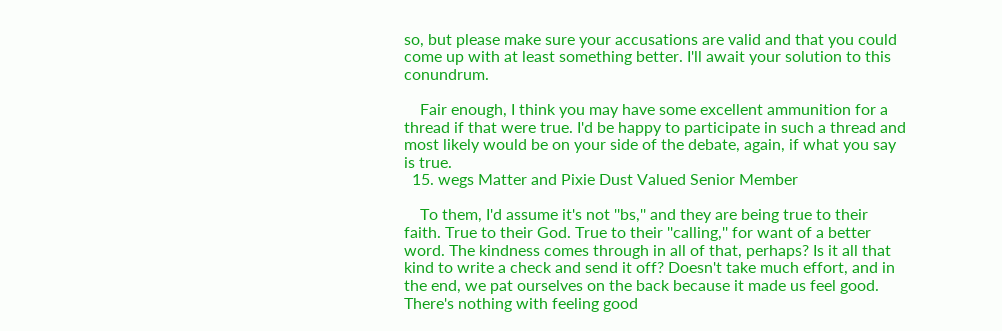so, but please make sure your accusations are valid and that you could come up with at least something better. I'll await your solution to this conundrum.

    Fair enough, I think you may have some excellent ammunition for a thread if that were true. I'd be happy to participate in such a thread and most likely would be on your side of the debate, again, if what you say is true.
  15. wegs Matter and Pixie Dust Valued Senior Member

    To them, I'd assume it's not ''bs,'' and they are being true to their faith. True to their God. True to their ''calling,'' for want of a better word. The kindness comes through in all of that, perhaps? Is it all that kind to write a check and send it off? Doesn't take much effort, and in the end, we pat ourselves on the back because it made us feel good. There's nothing with feeling good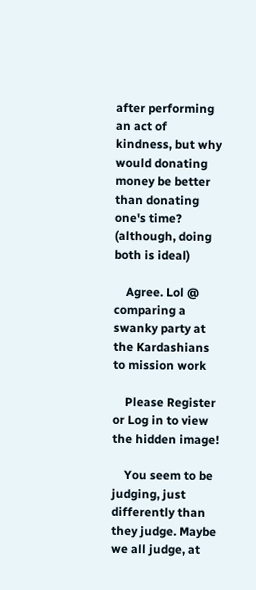after performing an act of kindness, but why would donating money be better than donating one's time? (although, doing both is ideal)

    Agree. Lol @ comparing a swanky party at the Kardashians to mission work

    Please Register or Log in to view the hidden image!

    You seem to be judging, just differently than they judge. Maybe we all judge, at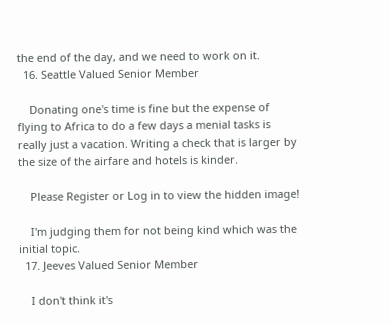the end of the day, and we need to work on it.
  16. Seattle Valued Senior Member

    Donating one's time is fine but the expense of flying to Africa to do a few days a menial tasks is really just a vacation. Writing a check that is larger by the size of the airfare and hotels is kinder.

    Please Register or Log in to view the hidden image!

    I'm judging them for not being kind which was the initial topic.
  17. Jeeves Valued Senior Member

    I don't think it's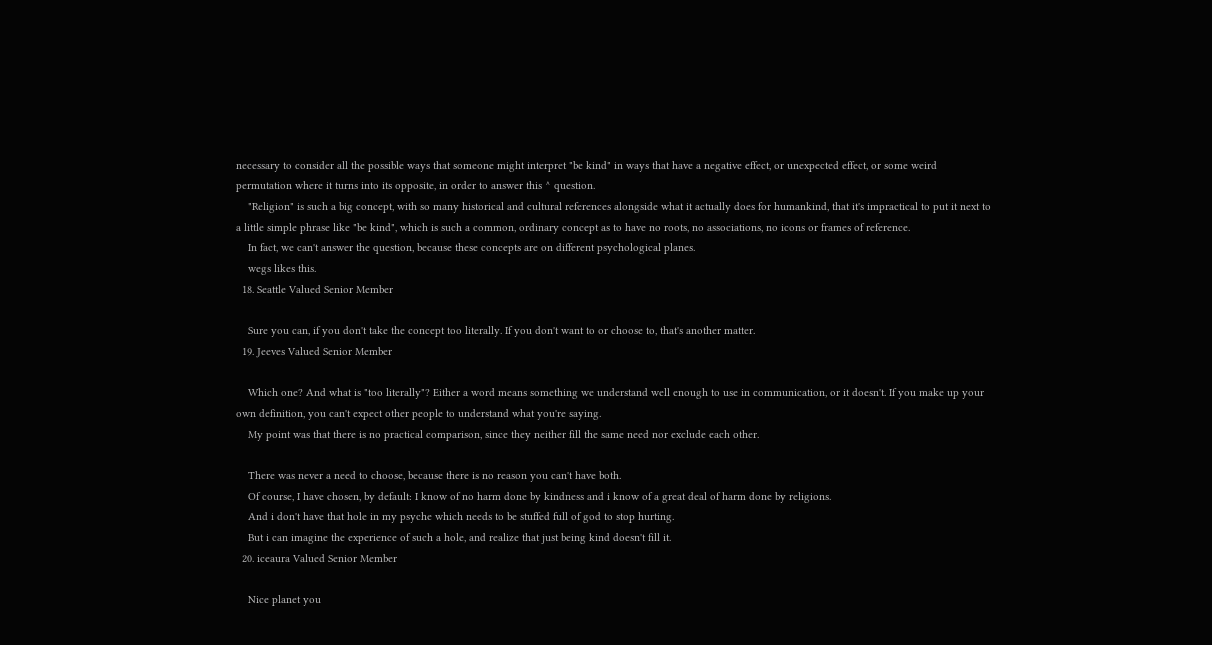necessary to consider all the possible ways that someone might interpret "be kind" in ways that have a negative effect, or unexpected effect, or some weird permutation where it turns into its opposite, in order to answer this ^ question.
    "Religion" is such a big concept, with so many historical and cultural references alongside what it actually does for humankind, that it's impractical to put it next to a little simple phrase like "be kind", which is such a common, ordinary concept as to have no roots, no associations, no icons or frames of reference.
    In fact, we can't answer the question, because these concepts are on different psychological planes.
    wegs likes this.
  18. Seattle Valued Senior Member

    Sure you can, if you don't take the concept too literally. If you don't want to or choose to, that's another matter.
  19. Jeeves Valued Senior Member

    Which one? And what is "too literally"? Either a word means something we understand well enough to use in communication, or it doesn't. If you make up your own definition, you can't expect other people to understand what you're saying.
    My point was that there is no practical comparison, since they neither fill the same need nor exclude each other.

    There was never a need to choose, because there is no reason you can't have both.
    Of course, I have chosen, by default: I know of no harm done by kindness and i know of a great deal of harm done by religions.
    And i don't have that hole in my psyche which needs to be stuffed full of god to stop hurting.
    But i can imagine the experience of such a hole, and realize that just being kind doesn't fill it.
  20. iceaura Valued Senior Member

    Nice planet you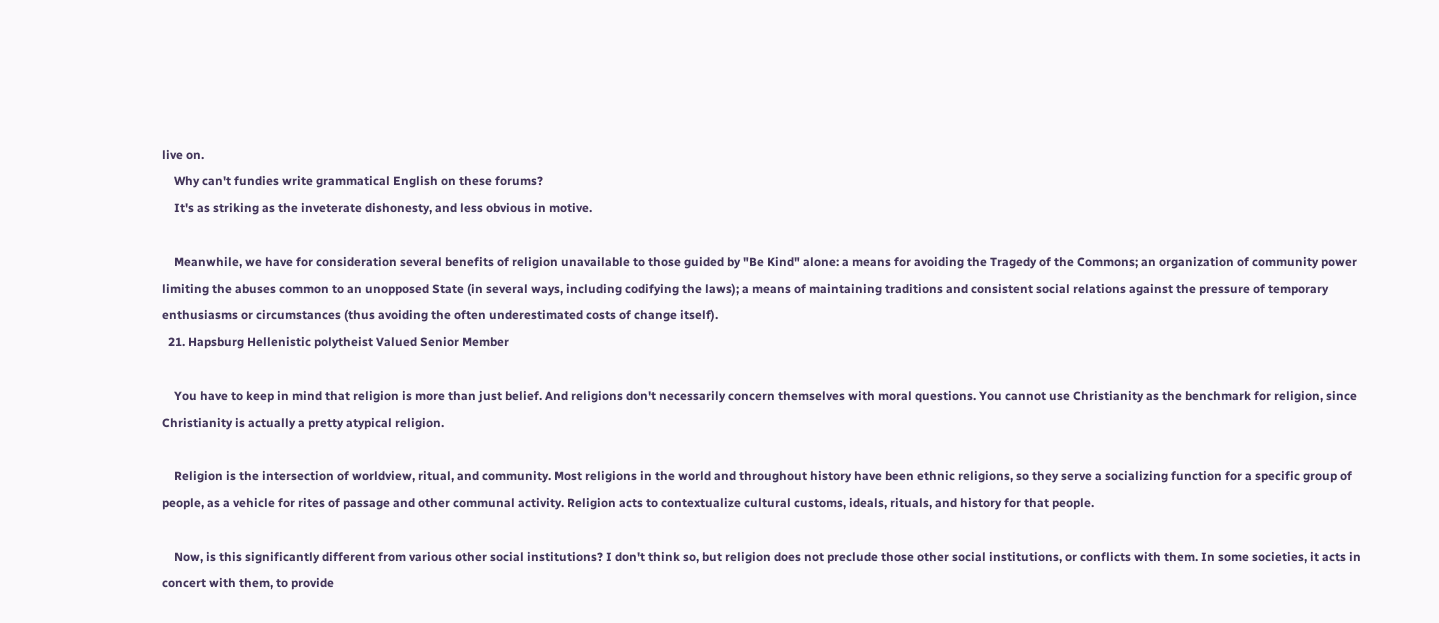live on.
    Why can't fundies write grammatical English on these forums?
    It's as striking as the inveterate dishonesty, and less obvious in motive.

    Meanwhile, we have for consideration several benefits of religion unavailable to those guided by "Be Kind" alone: a means for avoiding the Tragedy of the Commons; an organization of community power limiting the abuses common to an unopposed State (in several ways, including codifying the laws); a means of maintaining traditions and consistent social relations against the pressure of temporary enthusiasms or circumstances (thus avoiding the often underestimated costs of change itself).
  21. Hapsburg Hellenistic polytheist Valued Senior Member

    You have to keep in mind that religion is more than just belief. And religions don't necessarily concern themselves with moral questions. You cannot use Christianity as the benchmark for religion, since Christianity is actually a pretty atypical religion.

    Religion is the intersection of worldview, ritual, and community. Most religions in the world and throughout history have been ethnic religions, so they serve a socializing function for a specific group of people, as a vehicle for rites of passage and other communal activity. Religion acts to contextualize cultural customs, ideals, rituals, and history for that people.

    Now, is this significantly different from various other social institutions? I don't think so, but religion does not preclude those other social institutions, or conflicts with them. In some societies, it acts in concert with them, to provide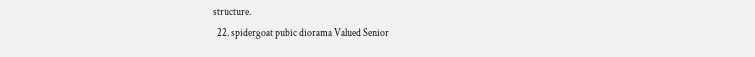structure.
  22. spidergoat pubic diorama Valued Senior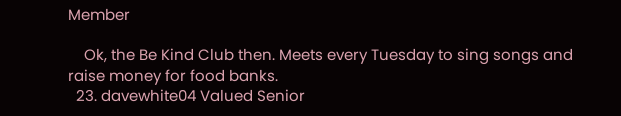Member

    Ok, the Be Kind Club then. Meets every Tuesday to sing songs and raise money for food banks.
  23. davewhite04 Valued Senior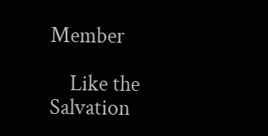Member

    Like the Salvation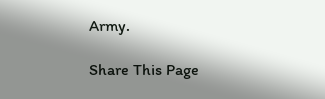Army.

Share This Page